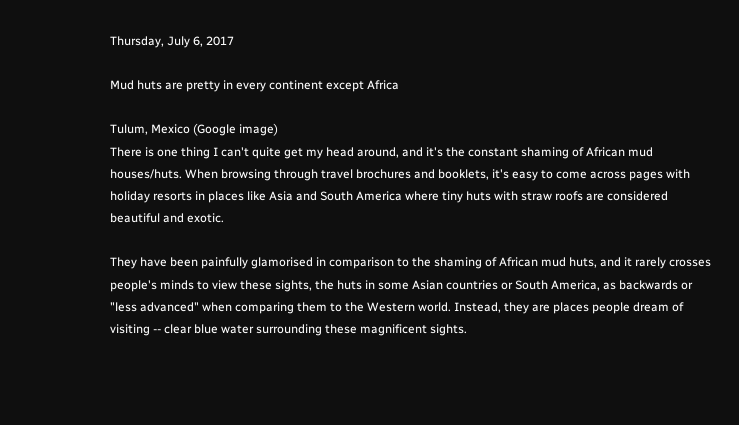Thursday, July 6, 2017

Mud huts are pretty in every continent except Africa

Tulum, Mexico (Google image)
There is one thing I can't quite get my head around, and it's the constant shaming of African mud houses/huts. When browsing through travel brochures and booklets, it's easy to come across pages with holiday resorts in places like Asia and South America where tiny huts with straw roofs are considered beautiful and exotic.

They have been painfully glamorised in comparison to the shaming of African mud huts, and it rarely crosses people's minds to view these sights, the huts in some Asian countries or South America, as backwards or "less advanced" when comparing them to the Western world. Instead, they are places people dream of visiting -- clear blue water surrounding these magnificent sights.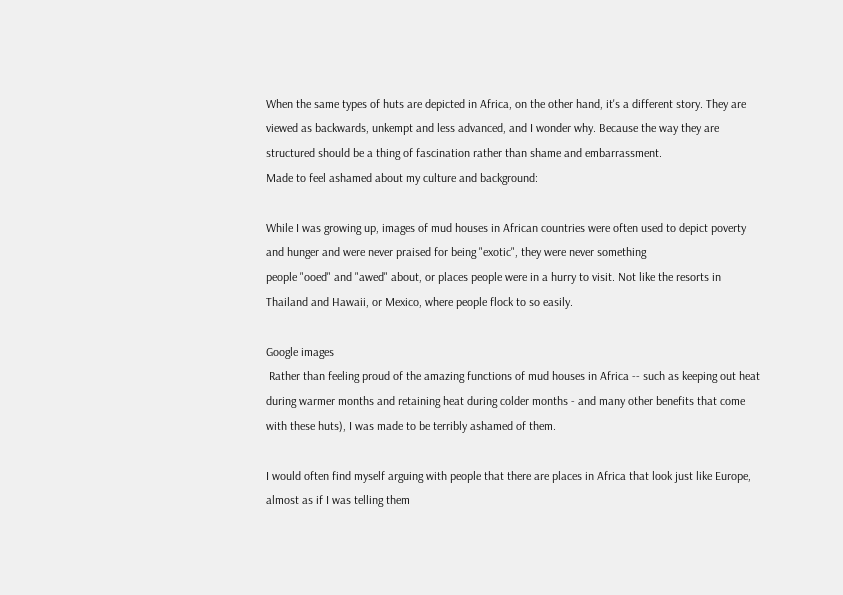When the same types of huts are depicted in Africa, on the other hand, it's a different story. They are viewed as backwards, unkempt and less advanced, and I wonder why. Because the way they are structured should be a thing of fascination rather than shame and embarrassment.
Made to feel ashamed about my culture and background:

While I was growing up, images of mud houses in African countries were often used to depict poverty and hunger and were never praised for being "exotic", they were never something
people "ooed" and "awed" about, or places people were in a hurry to visit. Not like the resorts in Thailand and Hawaii, or Mexico, where people flock to so easily.

Google images
 Rather than feeling proud of the amazing functions of mud houses in Africa -- such as keeping out heat during warmer months and retaining heat during colder months - and many other benefits that come with these huts), I was made to be terribly ashamed of them.

I would often find myself arguing with people that there are places in Africa that look just like Europe, almost as if I was telling them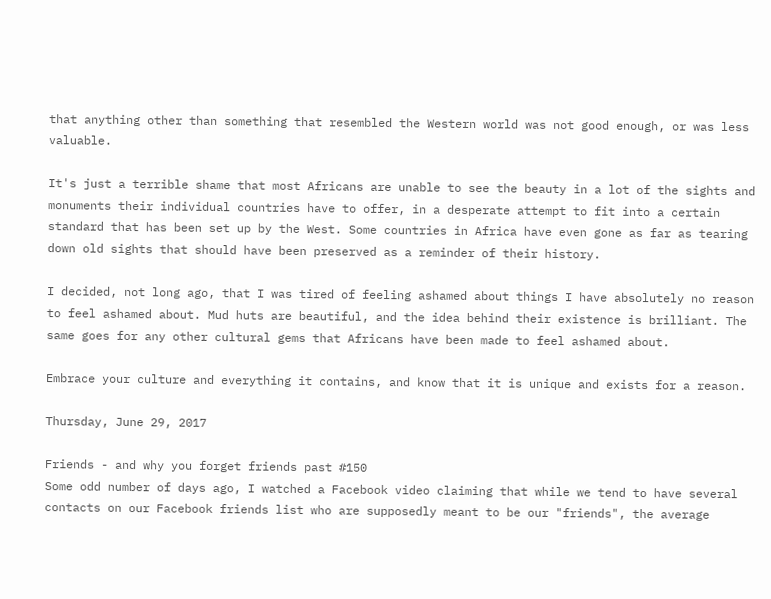that anything other than something that resembled the Western world was not good enough, or was less valuable.

It's just a terrible shame that most Africans are unable to see the beauty in a lot of the sights and monuments their individual countries have to offer, in a desperate attempt to fit into a certain standard that has been set up by the West. Some countries in Africa have even gone as far as tearing down old sights that should have been preserved as a reminder of their history.

I decided, not long ago, that I was tired of feeling ashamed about things I have absolutely no reason to feel ashamed about. Mud huts are beautiful, and the idea behind their existence is brilliant. The same goes for any other cultural gems that Africans have been made to feel ashamed about.

Embrace your culture and everything it contains, and know that it is unique and exists for a reason.

Thursday, June 29, 2017

Friends - and why you forget friends past #150
Some odd number of days ago, I watched a Facebook video claiming that while we tend to have several contacts on our Facebook friends list who are supposedly meant to be our "friends", the average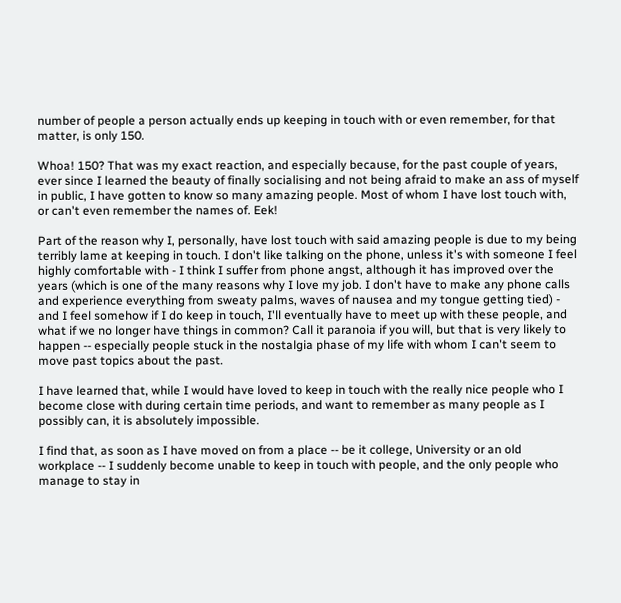number of people a person actually ends up keeping in touch with or even remember, for that matter, is only 150.

Whoa! 150? That was my exact reaction, and especially because, for the past couple of years, ever since I learned the beauty of finally socialising and not being afraid to make an ass of myself in public, I have gotten to know so many amazing people. Most of whom I have lost touch with, or can't even remember the names of. Eek!

Part of the reason why I, personally, have lost touch with said amazing people is due to my being terribly lame at keeping in touch. I don't like talking on the phone, unless it's with someone I feel highly comfortable with - I think I suffer from phone angst, although it has improved over the years (which is one of the many reasons why I love my job. I don't have to make any phone calls and experience everything from sweaty palms, waves of nausea and my tongue getting tied) - and I feel somehow if I do keep in touch, I'll eventually have to meet up with these people, and what if we no longer have things in common? Call it paranoia if you will, but that is very likely to happen -- especially people stuck in the nostalgia phase of my life with whom I can't seem to move past topics about the past.

I have learned that, while I would have loved to keep in touch with the really nice people who I become close with during certain time periods, and want to remember as many people as I possibly can, it is absolutely impossible.

I find that, as soon as I have moved on from a place -- be it college, University or an old workplace -- I suddenly become unable to keep in touch with people, and the only people who manage to stay in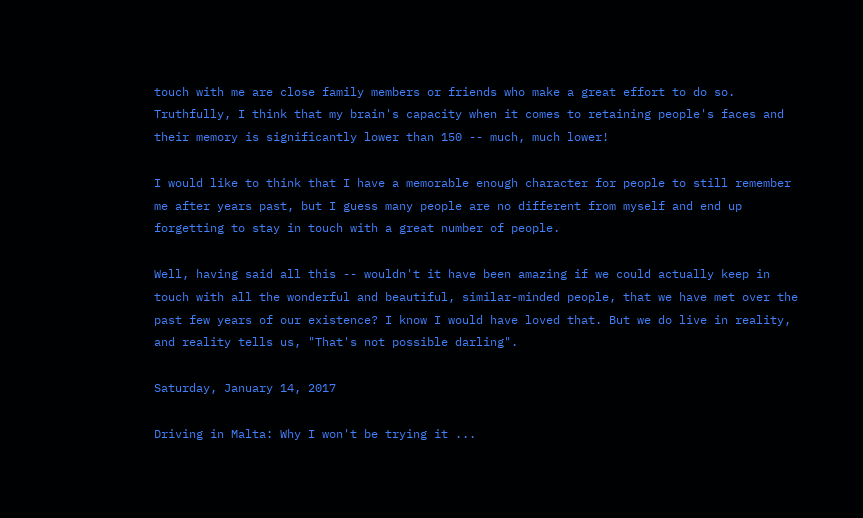touch with me are close family members or friends who make a great effort to do so. Truthfully, I think that my brain's capacity when it comes to retaining people's faces and their memory is significantly lower than 150 -- much, much lower!

I would like to think that I have a memorable enough character for people to still remember me after years past, but I guess many people are no different from myself and end up forgetting to stay in touch with a great number of people.

Well, having said all this -- wouldn't it have been amazing if we could actually keep in touch with all the wonderful and beautiful, similar-minded people, that we have met over the past few years of our existence? I know I would have loved that. But we do live in reality, and reality tells us, "That's not possible darling".

Saturday, January 14, 2017

Driving in Malta: Why I won't be trying it ...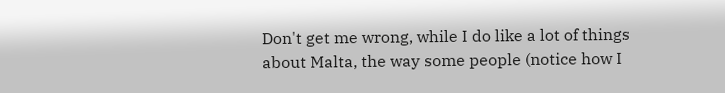Don't get me wrong, while I do like a lot of things about Malta, the way some people (notice how I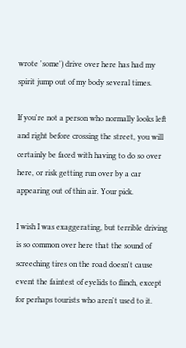wrote 'some') drive over here has had my spirit jump out of my body several times.

If you're not a person who normally looks left and right before crossing the street, you will certainly be faced with having to do so over here, or risk getting run over by a car appearing out of thin air. Your pick.

I wish I was exaggerating, but terrible driving is so common over here that the sound of screeching tires on the road doesn't cause event the faintest of eyelids to flinch, except for perhaps tourists who aren't used to it.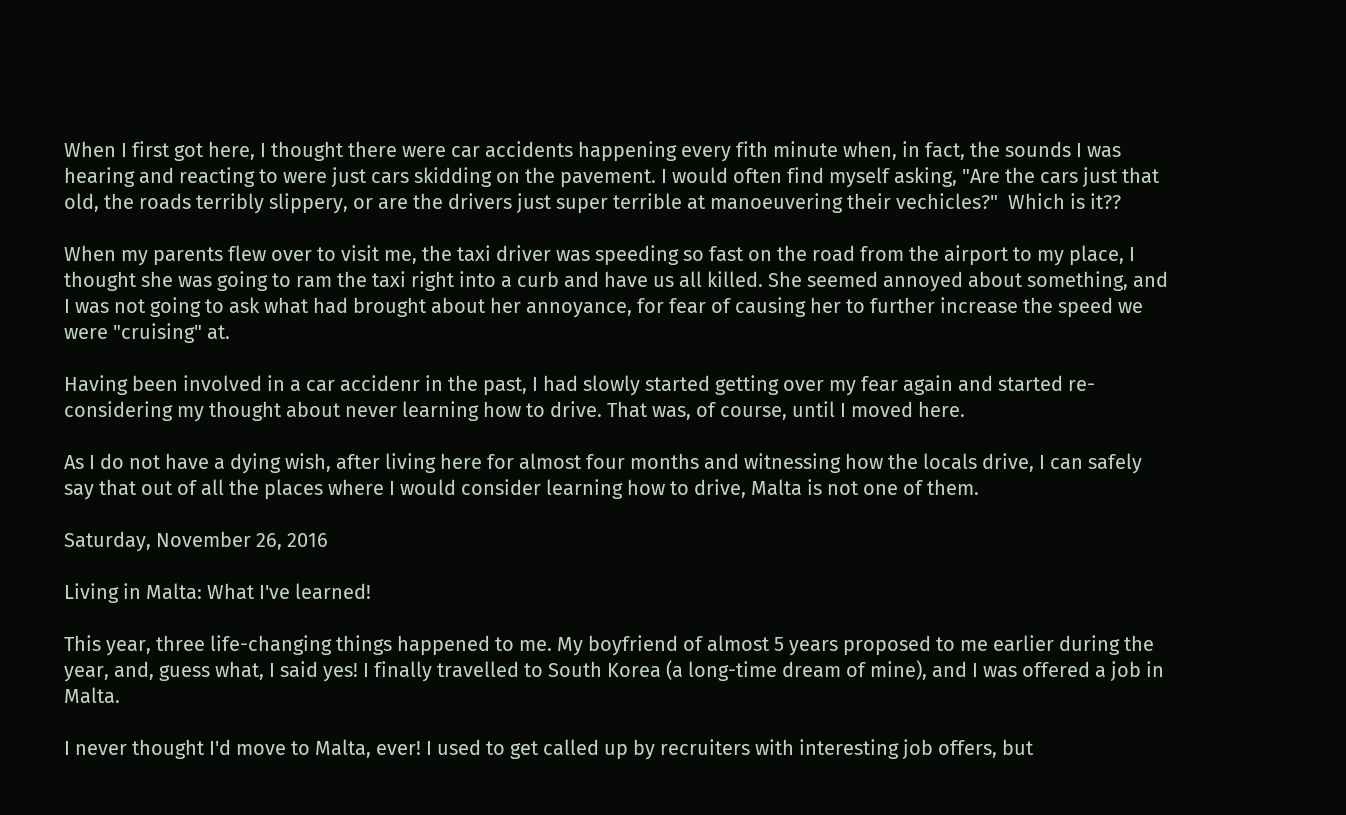When I first got here, I thought there were car accidents happening every fith minute when, in fact, the sounds I was hearing and reacting to were just cars skidding on the pavement. I would often find myself asking, "Are the cars just that old, the roads terribly slippery, or are the drivers just super terrible at manoeuvering their vechicles?"  Which is it??

When my parents flew over to visit me, the taxi driver was speeding so fast on the road from the airport to my place, I thought she was going to ram the taxi right into a curb and have us all killed. She seemed annoyed about something, and I was not going to ask what had brought about her annoyance, for fear of causing her to further increase the speed we were "cruising" at.

Having been involved in a car accidenr in the past, I had slowly started getting over my fear again and started re-considering my thought about never learning how to drive. That was, of course, until I moved here.

As I do not have a dying wish, after living here for almost four months and witnessing how the locals drive, I can safely say that out of all the places where I would consider learning how to drive, Malta is not one of them.

Saturday, November 26, 2016

Living in Malta: What I've learned!

This year, three life-changing things happened to me. My boyfriend of almost 5 years proposed to me earlier during the year, and, guess what, I said yes! I finally travelled to South Korea (a long-time dream of mine), and I was offered a job in Malta.

I never thought I'd move to Malta, ever! I used to get called up by recruiters with interesting job offers, but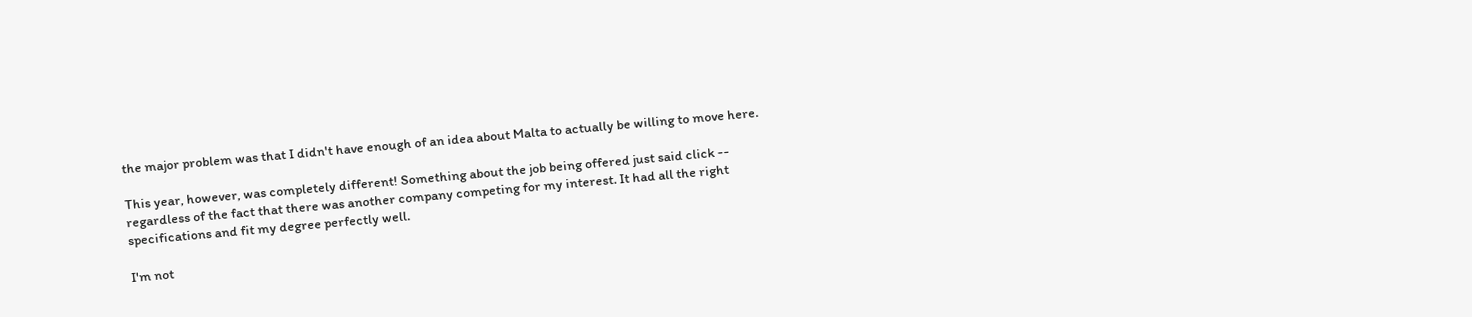the major problem was that I didn't have enough of an idea about Malta to actually be willing to move here.

This year, however, was completely different! Something about the job being offered just said click -- regardless of the fact that there was another company competing for my interest. It had all the right specifications and fit my degree perfectly well.

I'm not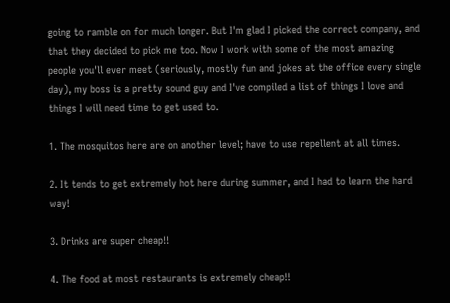going to ramble on for much longer. But I'm glad I picked the correct company, and that they decided to pick me too. Now I work with some of the most amazing people you'll ever meet (seriously, mostly fun and jokes at the office every single day), my boss is a pretty sound guy and I've compiled a list of things I love and things I will need time to get used to.

1. The mosquitos here are on another level; have to use repellent at all times.

2. It tends to get extremely hot here during summer, and I had to learn the hard way!

3. Drinks are super cheap!!

4. The food at most restaurants is extremely cheap!!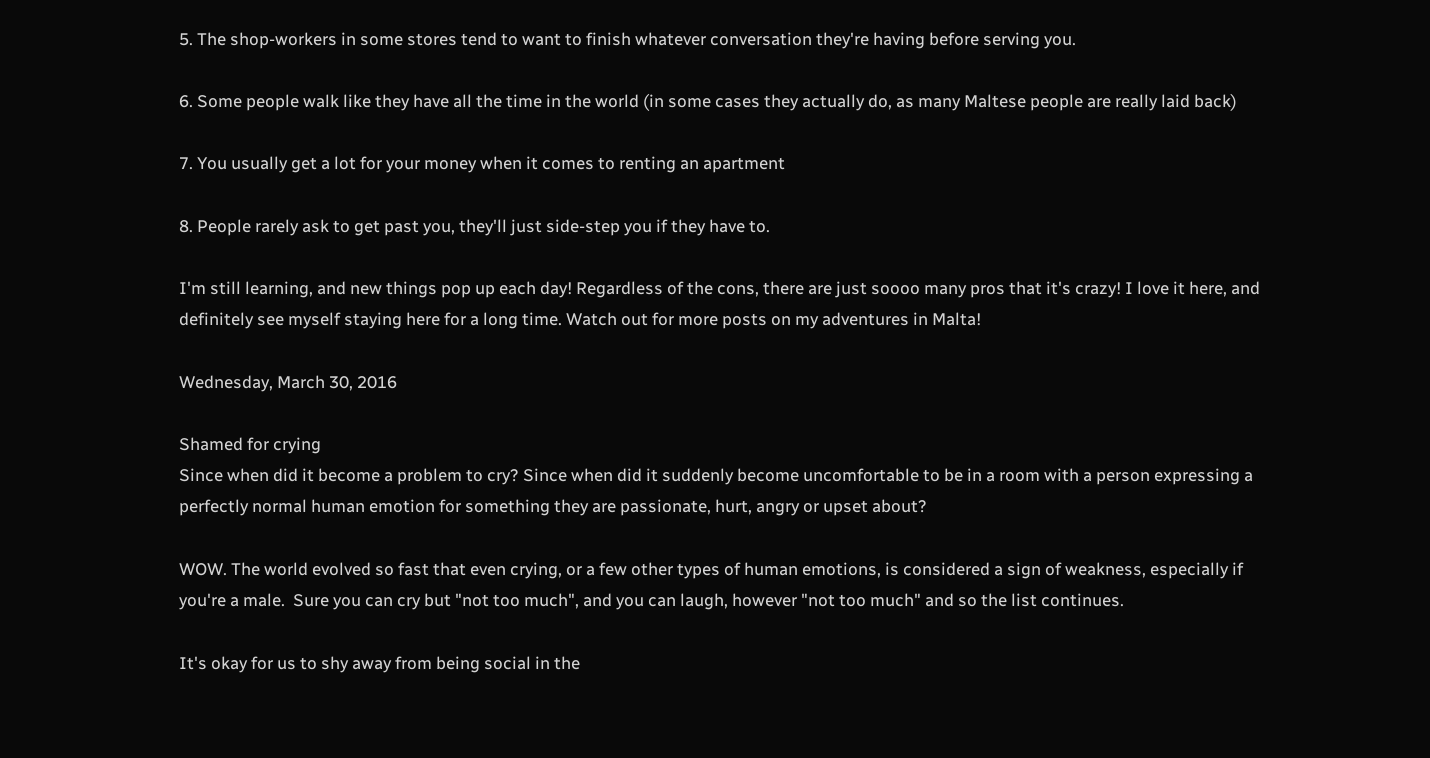5. The shop-workers in some stores tend to want to finish whatever conversation they're having before serving you.

6. Some people walk like they have all the time in the world (in some cases they actually do, as many Maltese people are really laid back)

7. You usually get a lot for your money when it comes to renting an apartment

8. People rarely ask to get past you, they'll just side-step you if they have to.

I'm still learning, and new things pop up each day! Regardless of the cons, there are just soooo many pros that it's crazy! I love it here, and definitely see myself staying here for a long time. Watch out for more posts on my adventures in Malta!

Wednesday, March 30, 2016

Shamed for crying
Since when did it become a problem to cry? Since when did it suddenly become uncomfortable to be in a room with a person expressing a perfectly normal human emotion for something they are passionate, hurt, angry or upset about?

WOW. The world evolved so fast that even crying, or a few other types of human emotions, is considered a sign of weakness, especially if you're a male.  Sure you can cry but "not too much", and you can laugh, however "not too much" and so the list continues.

It's okay for us to shy away from being social in the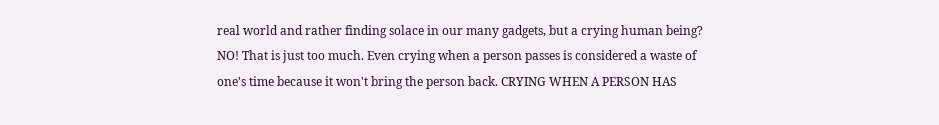real world and rather finding solace in our many gadgets, but a crying human being? NO! That is just too much. Even crying when a person passes is considered a waste of one's time because it won't bring the person back. CRYING WHEN A PERSON HAS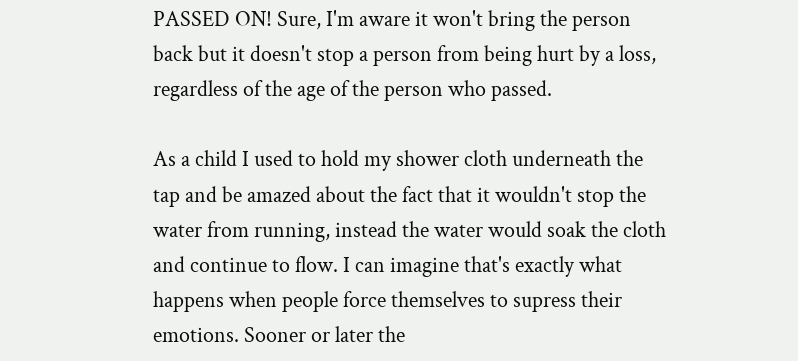PASSED ON! Sure, I'm aware it won't bring the person back but it doesn't stop a person from being hurt by a loss, regardless of the age of the person who passed.

As a child I used to hold my shower cloth underneath the tap and be amazed about the fact that it wouldn't stop the water from running, instead the water would soak the cloth and continue to flow. I can imagine that's exactly what happens when people force themselves to supress their emotions. Sooner or later the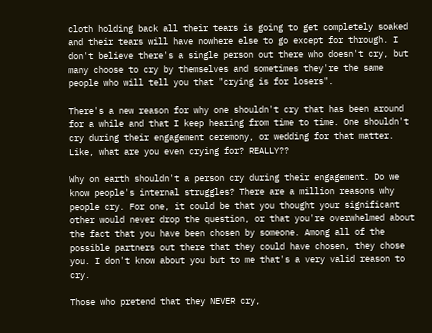cloth holding back all their tears is going to get completely soaked and their tears will have nowhere else to go except for through. I don't believe there's a single person out there who doesn't cry, but many choose to cry by themselves and sometimes they're the same people who will tell you that "crying is for losers".

There's a new reason for why one shouldn't cry that has been around for a while and that I keep hearing from time to time. One shouldn't cry during their engagement ceremony, or wedding for that matter. Like, what are you even crying for? REALLY??

Why on earth shouldn't a person cry during their engagement. Do we know people's internal struggles? There are a million reasons why people cry. For one, it could be that you thought your significant other would never drop the question, or that you're overwhelmed about the fact that you have been chosen by someone. Among all of the possible partners out there that they could have chosen, they chose you. I don't know about you but to me that's a very valid reason to cry.

Those who pretend that they NEVER cry,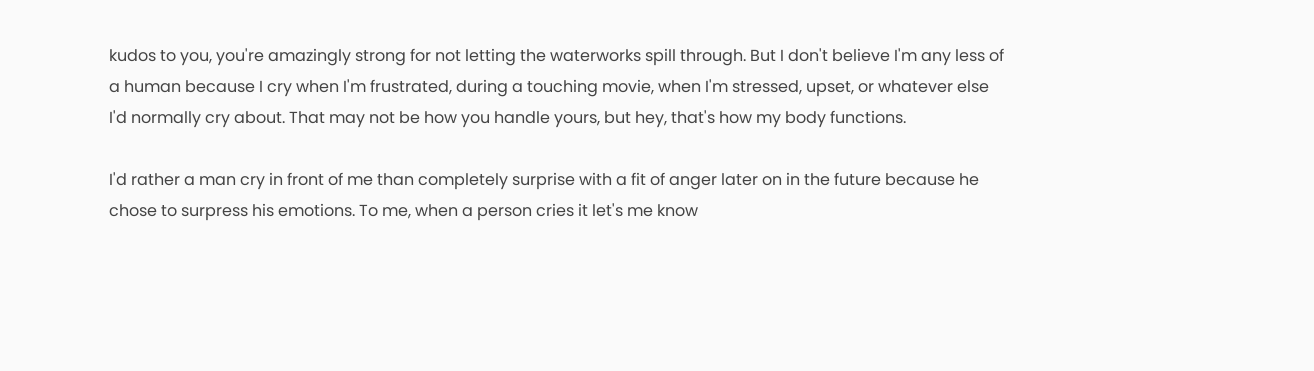kudos to you, you're amazingly strong for not letting the waterworks spill through. But I don't believe I'm any less of a human because I cry when I'm frustrated, during a touching movie, when I'm stressed, upset, or whatever else I'd normally cry about. That may not be how you handle yours, but hey, that's how my body functions.

I'd rather a man cry in front of me than completely surprise with a fit of anger later on in the future because he chose to surpress his emotions. To me, when a person cries it let's me know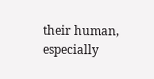their human, especially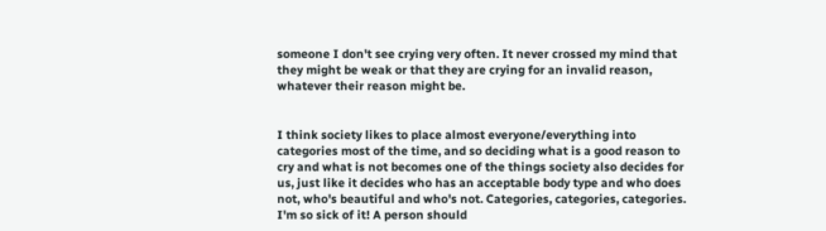someone I don't see crying very often. It never crossed my mind that they might be weak or that they are crying for an invalid reason, whatever their reason might be.


I think society likes to place almost everyone/everything into categories most of the time, and so deciding what is a good reason to cry and what is not becomes one of the things society also decides for us, just like it decides who has an acceptable body type and who does not, who's beautiful and who's not. Categories, categories, categories. I'm so sick of it! A person should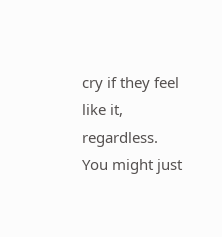cry if they feel like it, regardless. You might just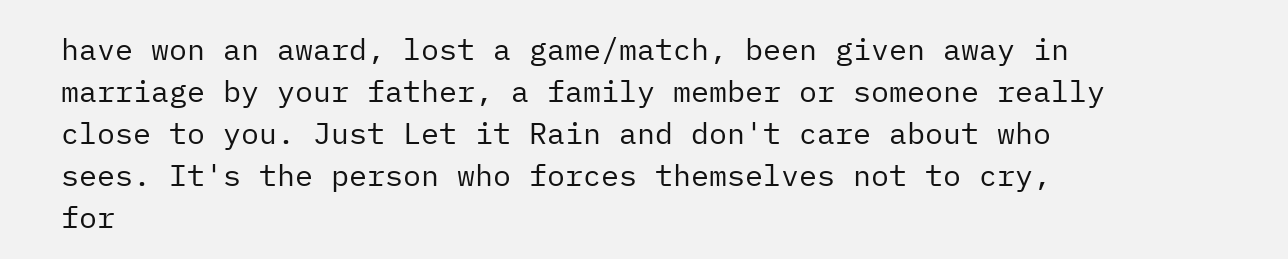have won an award, lost a game/match, been given away in marriage by your father, a family member or someone really close to you. Just Let it Rain and don't care about who sees. It's the person who forces themselves not to cry, for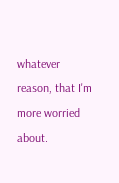whatever reason, that I'm more worried about.